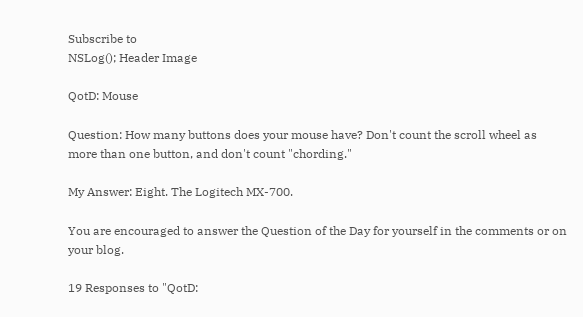Subscribe to
NSLog(); Header Image

QotD: Mouse

Question: How many buttons does your mouse have? Don't count the scroll wheel as more than one button, and don't count "chording."

My Answer: Eight. The Logitech MX-700.

You are encouraged to answer the Question of the Day for yourself in the comments or on your blog.

19 Responses to "QotD: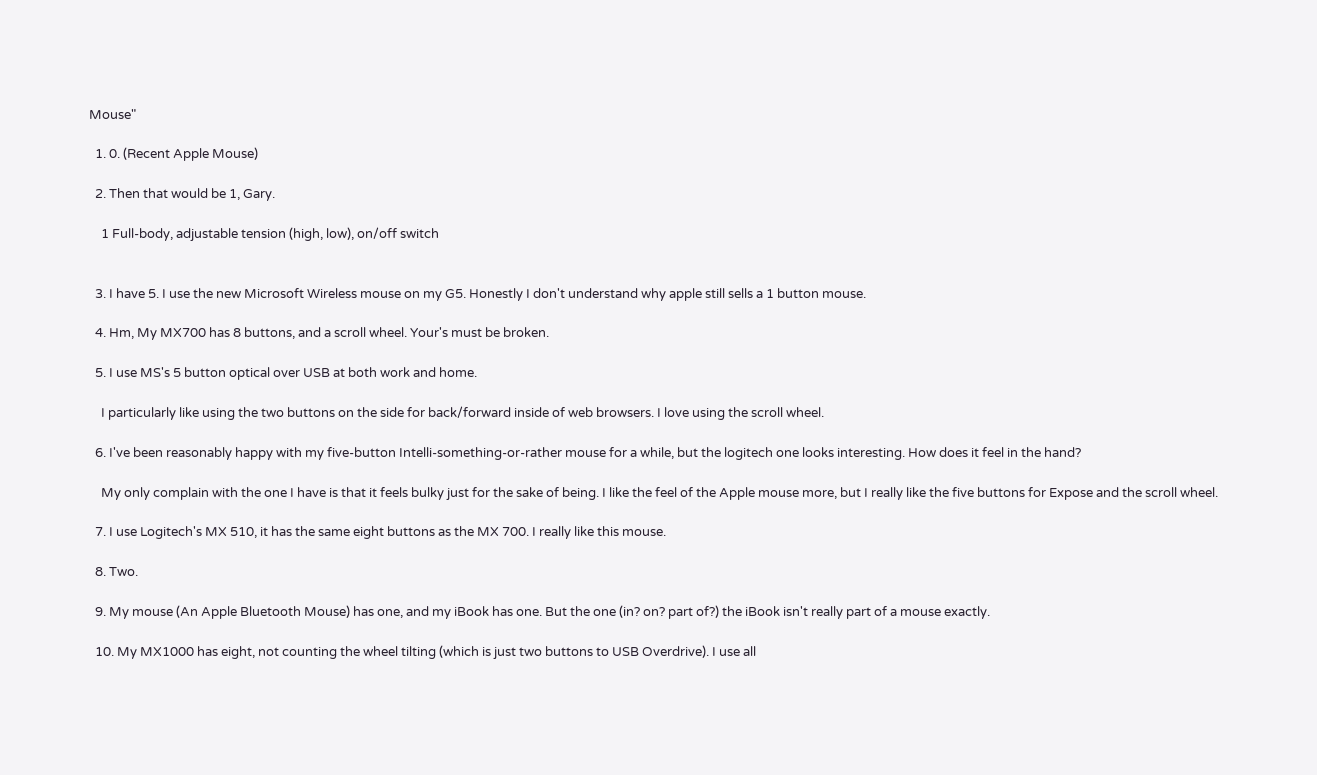Mouse"

  1. 0. (Recent Apple Mouse)

  2. Then that would be 1, Gary.

    1 Full-body, adjustable tension (high, low), on/off switch


  3. I have 5. I use the new Microsoft Wireless mouse on my G5. Honestly I don't understand why apple still sells a 1 button mouse.

  4. Hm, My MX700 has 8 buttons, and a scroll wheel. Your's must be broken.

  5. I use MS's 5 button optical over USB at both work and home.

    I particularly like using the two buttons on the side for back/forward inside of web browsers. I love using the scroll wheel.

  6. I've been reasonably happy with my five-button Intelli-something-or-rather mouse for a while, but the logitech one looks interesting. How does it feel in the hand?

    My only complain with the one I have is that it feels bulky just for the sake of being. I like the feel of the Apple mouse more, but I really like the five buttons for Expose and the scroll wheel.

  7. I use Logitech's MX 510, it has the same eight buttons as the MX 700. I really like this mouse.

  8. Two.

  9. My mouse (An Apple Bluetooth Mouse) has one, and my iBook has one. But the one (in? on? part of?) the iBook isn't really part of a mouse exactly.

  10. My MX1000 has eight, not counting the wheel tilting (which is just two buttons to USB Overdrive). I use all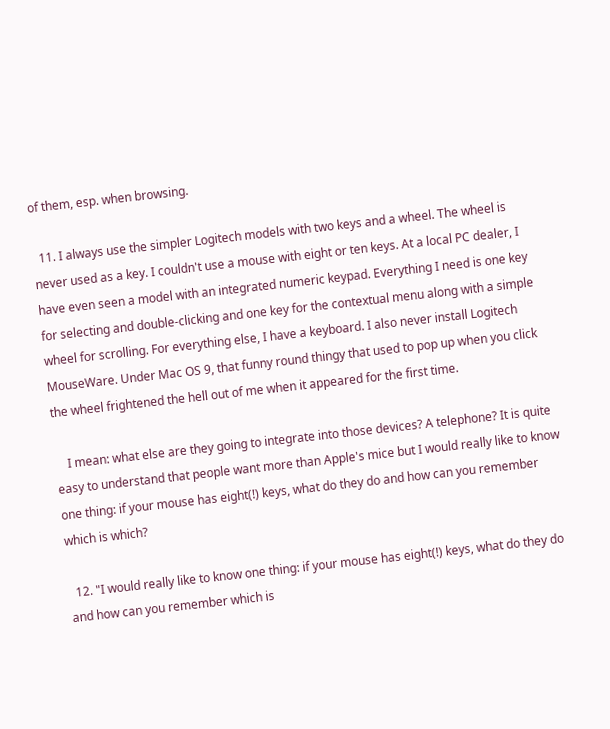of them, esp. when browsing.

  11. I always use the simpler Logitech models with two keys and a wheel. The wheel is never used as a key. I couldn't use a mouse with eight or ten keys. At a local PC dealer, I have even seen a model with an integrated numeric keypad. Everything I need is one key for selecting and double-clicking and one key for the contextual menu along with a simple wheel for scrolling. For everything else, I have a keyboard. I also never install Logitech MouseWare. Under Mac OS 9, that funny round thingy that used to pop up when you click the wheel frightened the hell out of me when it appeared for the first time.

    I mean: what else are they going to integrate into those devices? A telephone? It is quite easy to understand that people want more than Apple's mice but I would really like to know one thing: if your mouse has eight(!) keys, what do they do and how can you remember which is which?

  12. "I would really like to know one thing: if your mouse has eight(!) keys, what do they do and how can you remember which is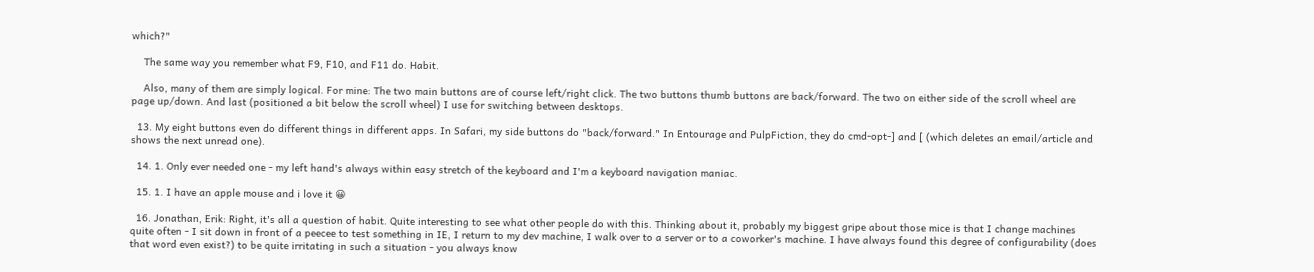which?"

    The same way you remember what F9, F10, and F11 do. Habit.

    Also, many of them are simply logical. For mine: The two main buttons are of course left/right click. The two buttons thumb buttons are back/forward. The two on either side of the scroll wheel are page up/down. And last (positioned a bit below the scroll wheel) I use for switching between desktops.

  13. My eight buttons even do different things in different apps. In Safari, my side buttons do "back/forward." In Entourage and PulpFiction, they do cmd-opt-] and [ (which deletes an email/article and shows the next unread one).

  14. 1. Only ever needed one - my left hand's always within easy stretch of the keyboard and I'm a keyboard navigation maniac.

  15. 1. I have an apple mouse and i love it 😀

  16. Jonathan, Erik: Right, it's all a question of habit. Quite interesting to see what other people do with this. Thinking about it, probably my biggest gripe about those mice is that I change machines quite often - I sit down in front of a peecee to test something in IE, I return to my dev machine, I walk over to a server or to a coworker's machine. I have always found this degree of configurability (does that word even exist?) to be quite irritating in such a situation - you always know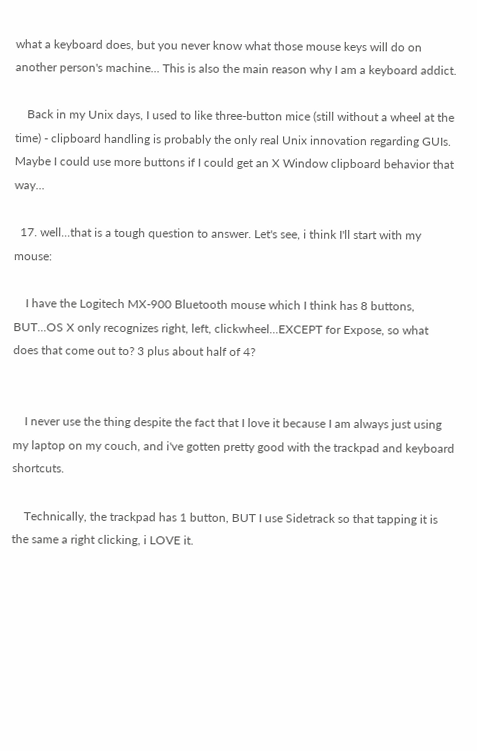what a keyboard does, but you never know what those mouse keys will do on another person's machine... This is also the main reason why I am a keyboard addict.

    Back in my Unix days, I used to like three-button mice (still without a wheel at the time) - clipboard handling is probably the only real Unix innovation regarding GUIs. Maybe I could use more buttons if I could get an X Window clipboard behavior that way...

  17. well...that is a tough question to answer. Let's see, i think I'll start with my mouse:

    I have the Logitech MX-900 Bluetooth mouse which I think has 8 buttons, BUT...OS X only recognizes right, left, clickwheel...EXCEPT for Expose, so what does that come out to? 3 plus about half of 4?


    I never use the thing despite the fact that I love it because I am always just using my laptop on my couch, and i've gotten pretty good with the trackpad and keyboard shortcuts.

    Technically, the trackpad has 1 button, BUT I use Sidetrack so that tapping it is the same a right clicking, i LOVE it.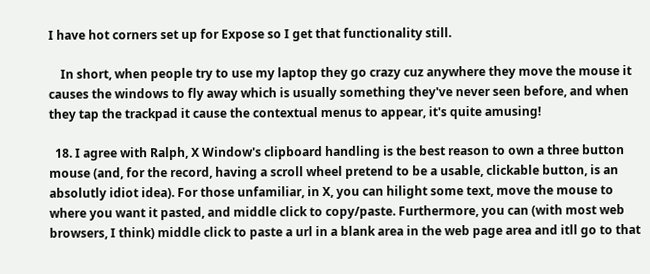I have hot corners set up for Expose so I get that functionality still.

    In short, when people try to use my laptop they go crazy cuz anywhere they move the mouse it causes the windows to fly away which is usually something they've never seen before, and when they tap the trackpad it cause the contextual menus to appear, it's quite amusing!

  18. I agree with Ralph, X Window's clipboard handling is the best reason to own a three button mouse (and, for the record, having a scroll wheel pretend to be a usable, clickable button, is an absolutly idiot idea). For those unfamiliar, in X, you can hilight some text, move the mouse to where you want it pasted, and middle click to copy/paste. Furthermore, you can (with most web browsers, I think) middle click to paste a url in a blank area in the web page area and itll go to that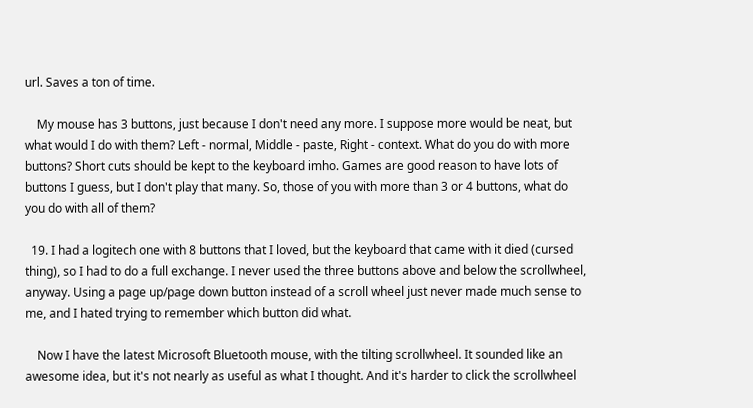url. Saves a ton of time.

    My mouse has 3 buttons, just because I don't need any more. I suppose more would be neat, but what would I do with them? Left - normal, Middle - paste, Right - context. What do you do with more buttons? Short cuts should be kept to the keyboard imho. Games are good reason to have lots of buttons I guess, but I don't play that many. So, those of you with more than 3 or 4 buttons, what do you do with all of them?

  19. I had a logitech one with 8 buttons that I loved, but the keyboard that came with it died (cursed thing), so I had to do a full exchange. I never used the three buttons above and below the scrollwheel, anyway. Using a page up/page down button instead of a scroll wheel just never made much sense to me, and I hated trying to remember which button did what.

    Now I have the latest Microsoft Bluetooth mouse, with the tilting scrollwheel. It sounded like an awesome idea, but it's not nearly as useful as what I thought. And it's harder to click the scrollwheel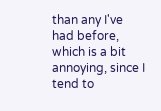than any I've had before, which is a bit annoying, since I tend to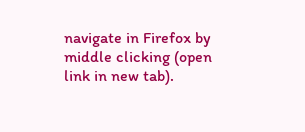navigate in Firefox by middle clicking (open link in new tab).